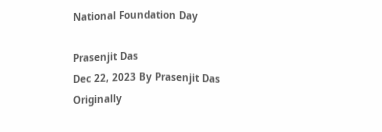National Foundation Day

Prasenjit Das
Dec 22, 2023 By Prasenjit Das
Originally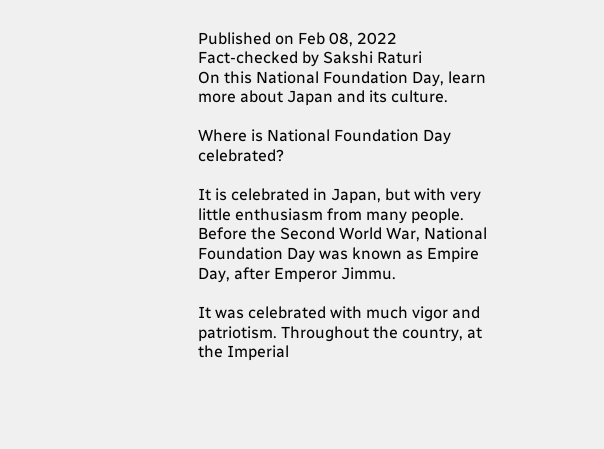Published on Feb 08, 2022
Fact-checked by Sakshi Raturi
On this National Foundation Day, learn more about Japan and its culture.

Where is National Foundation Day celebrated?

It is celebrated in Japan, but with very little enthusiasm from many people. Before the Second World War, National Foundation Day was known as Empire Day, after Emperor Jimmu.

It was celebrated with much vigor and patriotism. Throughout the country, at the Imperial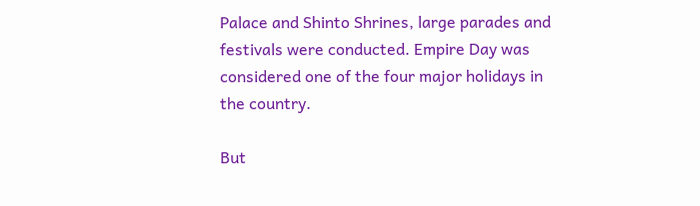Palace and Shinto Shrines, large parades and festivals were conducted. Empire Day was considered one of the four major holidays in the country.

But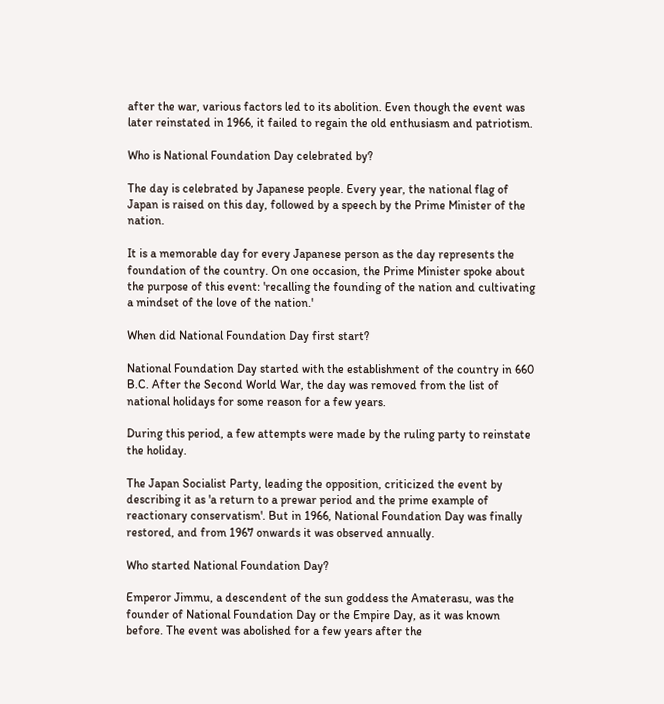after the war, various factors led to its abolition. Even though the event was later reinstated in 1966, it failed to regain the old enthusiasm and patriotism.

Who is National Foundation Day celebrated by?

The day is celebrated by Japanese people. Every year, the national flag of Japan is raised on this day, followed by a speech by the Prime Minister of the nation.

It is a memorable day for every Japanese person as the day represents the foundation of the country. On one occasion, the Prime Minister spoke about the purpose of this event: 'recalling the founding of the nation and cultivating a mindset of the love of the nation.'

When did National Foundation Day first start?

National Foundation Day started with the establishment of the country in 660 B.C. After the Second World War, the day was removed from the list of national holidays for some reason for a few years.

During this period, a few attempts were made by the ruling party to reinstate the holiday.

The Japan Socialist Party, leading the opposition, criticized the event by describing it as 'a return to a prewar period and the prime example of reactionary conservatism'. But in 1966, National Foundation Day was finally restored, and from 1967 onwards it was observed annually.

Who started National Foundation Day?

Emperor Jimmu, a descendent of the sun goddess the Amaterasu, was the founder of National Foundation Day or the Empire Day, as it was known before. The event was abolished for a few years after the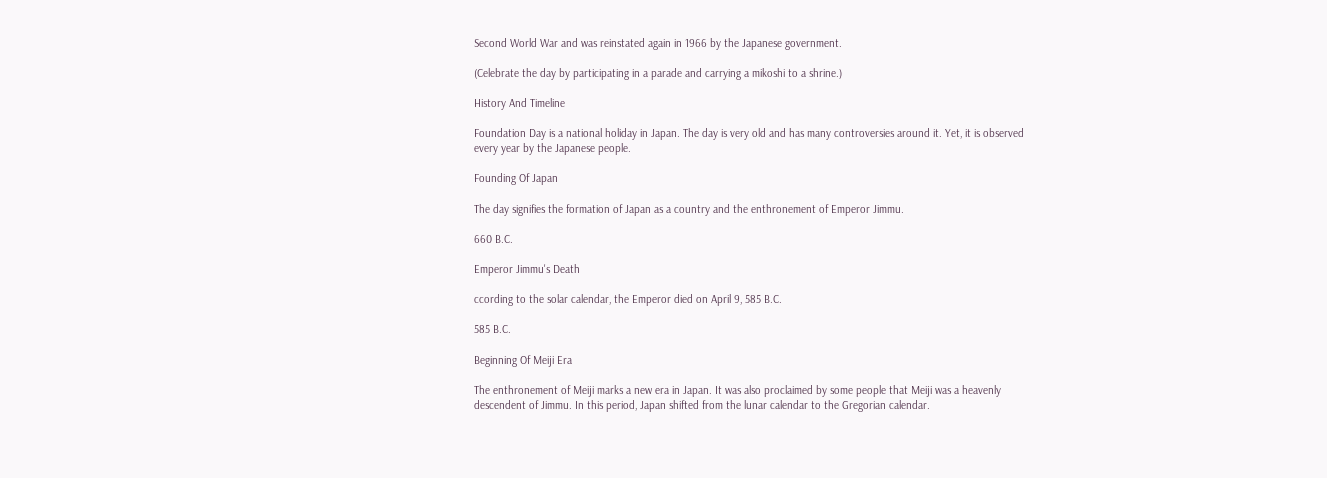Second World War and was reinstated again in 1966 by the Japanese government.

(Celebrate the day by participating in a parade and carrying a mikoshi to a shrine.)

History And Timeline

Foundation Day is a national holiday in Japan. The day is very old and has many controversies around it. Yet, it is observed every year by the Japanese people.

Founding Of Japan

The day signifies the formation of Japan as a country and the enthronement of Emperor Jimmu.

660 B.C.

Emperor Jimmu's Death

ccording to the solar calendar, the Emperor died on April 9, 585 B.C.

585 B.C.

Beginning Of Meiji Era

The enthronement of Meiji marks a new era in Japan. It was also proclaimed by some people that Meiji was a heavenly descendent of Jimmu. In this period, Japan shifted from the lunar calendar to the Gregorian calendar.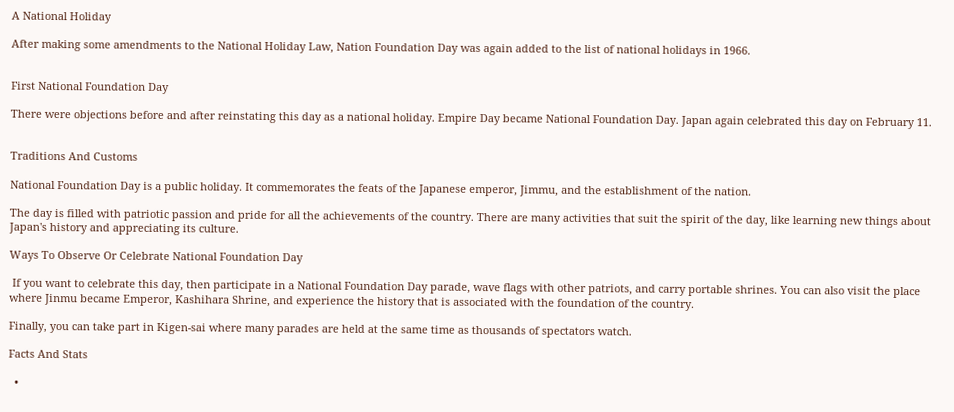A National Holiday

After making some amendments to the National Holiday Law, Nation Foundation Day was again added to the list of national holidays in 1966.


First National Foundation Day

There were objections before and after reinstating this day as a national holiday. Empire Day became National Foundation Day. Japan again celebrated this day on February 11.


Traditions And Customs

National Foundation Day is a public holiday. It commemorates the feats of the Japanese emperor, Jimmu, and the establishment of the nation.

The day is filled with patriotic passion and pride for all the achievements of the country. There are many activities that suit the spirit of the day, like learning new things about Japan's history and appreciating its culture.

Ways To Observe Or Celebrate National Foundation Day

 If you want to celebrate this day, then participate in a National Foundation Day parade, wave flags with other patriots, and carry portable shrines. You can also visit the place where Jinmu became Emperor, Kashihara Shrine, and experience the history that is associated with the foundation of the country.

Finally, you can take part in Kigen-sai where many parades are held at the same time as thousands of spectators watch.

Facts And Stats

  •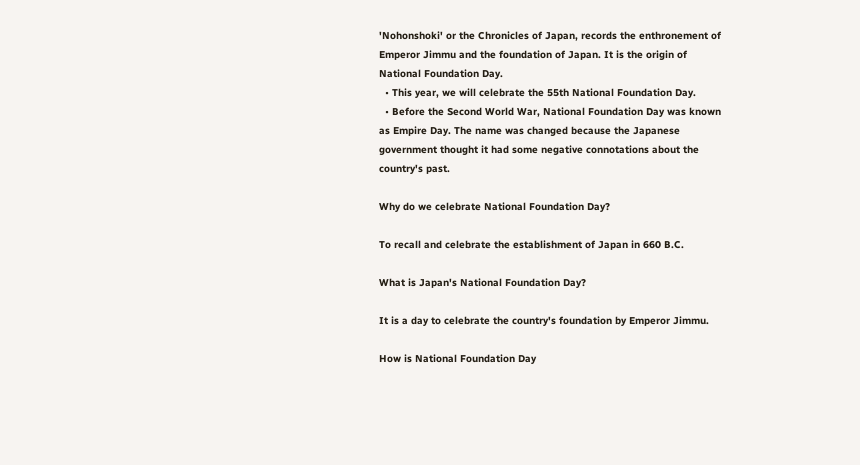'Nohonshoki' or the Chronicles of Japan, records the enthronement of Emperor Jimmu and the foundation of Japan. It is the origin of National Foundation Day.
  • This year, we will celebrate the 55th National Foundation Day.
  • Before the Second World War, National Foundation Day was known as Empire Day. The name was changed because the Japanese government thought it had some negative connotations about the country's past.

Why do we celebrate National Foundation Day?

To recall and celebrate the establishment of Japan in 660 B.C.

What is Japan's National Foundation Day?

It is a day to celebrate the country's foundation by Emperor Jimmu.

How is National Foundation Day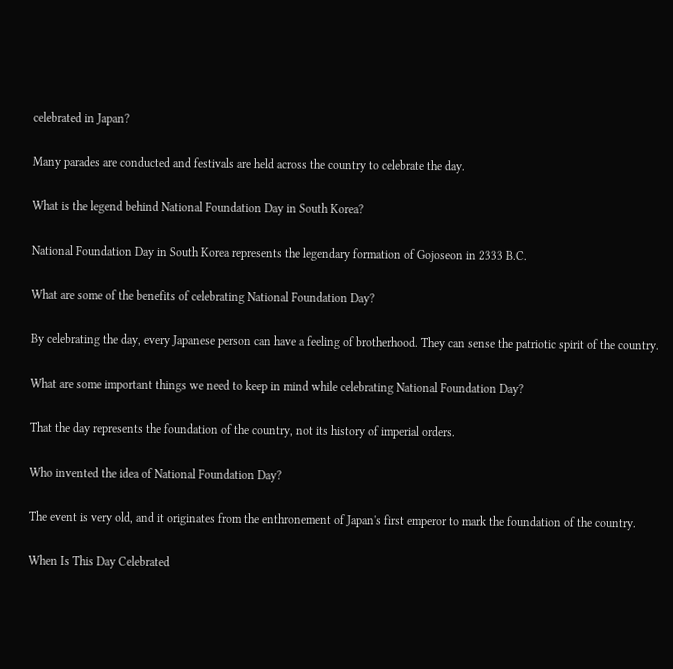celebrated in Japan?

Many parades are conducted and festivals are held across the country to celebrate the day.

What is the legend behind National Foundation Day in South Korea?

National Foundation Day in South Korea represents the legendary formation of Gojoseon in 2333 B.C.

What are some of the benefits of celebrating National Foundation Day?

By celebrating the day, every Japanese person can have a feeling of brotherhood. They can sense the patriotic spirit of the country.

What are some important things we need to keep in mind while celebrating National Foundation Day?

That the day represents the foundation of the country, not its history of imperial orders.

Who invented the idea of National Foundation Day?

The event is very old, and it originates from the enthronement of Japan's first emperor to mark the foundation of the country.

When Is This Day Celebrated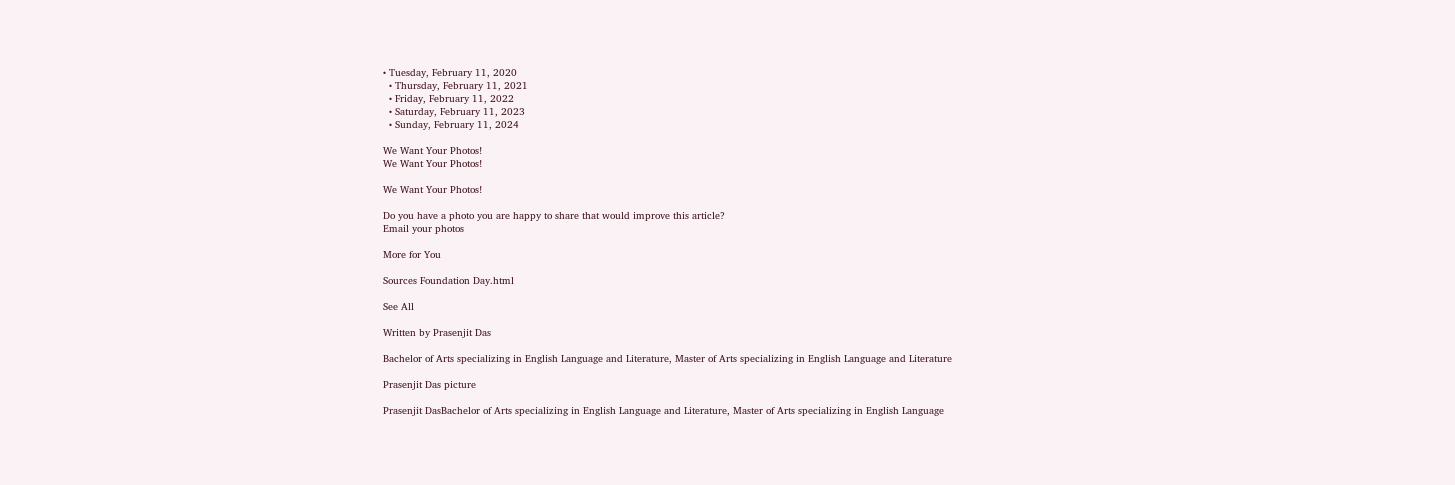• Tuesday, February 11, 2020
  • Thursday, February 11, 2021
  • Friday, February 11, 2022
  • Saturday, February 11, 2023
  • Sunday, February 11, 2024

We Want Your Photos!
We Want Your Photos!

We Want Your Photos!

Do you have a photo you are happy to share that would improve this article?
Email your photos

More for You

Sources Foundation Day.html

See All

Written by Prasenjit Das

Bachelor of Arts specializing in English Language and Literature, Master of Arts specializing in English Language and Literature

Prasenjit Das picture

Prasenjit DasBachelor of Arts specializing in English Language and Literature, Master of Arts specializing in English Language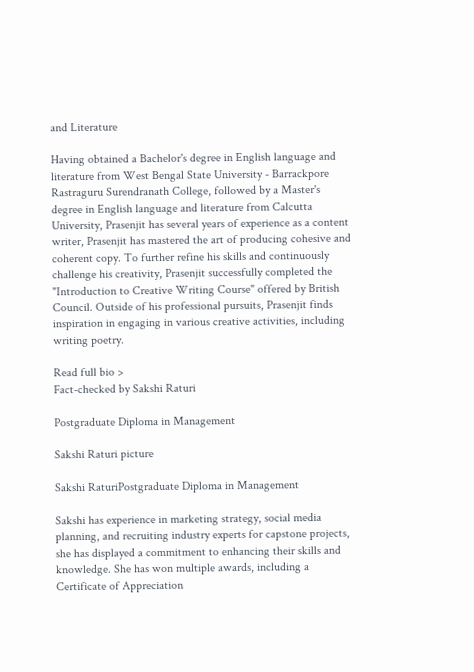and Literature

Having obtained a Bachelor's degree in English language and literature from West Bengal State University - Barrackpore Rastraguru Surendranath College, followed by a Master's degree in English language and literature from Calcutta University, Prasenjit has several years of experience as a content writer, Prasenjit has mastered the art of producing cohesive and coherent copy. To further refine his skills and continuously challenge his creativity, Prasenjit successfully completed the "Introduction to Creative Writing Course" offered by British Council. Outside of his professional pursuits, Prasenjit finds inspiration in engaging in various creative activities, including writing poetry.

Read full bio >
Fact-checked by Sakshi Raturi

Postgraduate Diploma in Management

Sakshi Raturi picture

Sakshi RaturiPostgraduate Diploma in Management

Sakshi has experience in marketing strategy, social media planning, and recruiting industry experts for capstone projects, she has displayed a commitment to enhancing their skills and knowledge. She has won multiple awards, including a Certificate of Appreciation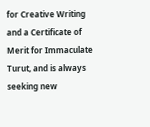for Creative Writing and a Certificate of Merit for Immaculate Turut, and is always seeking new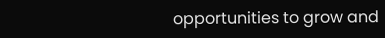opportunities to grow and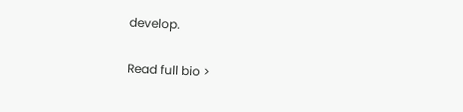develop.

Read full bio >